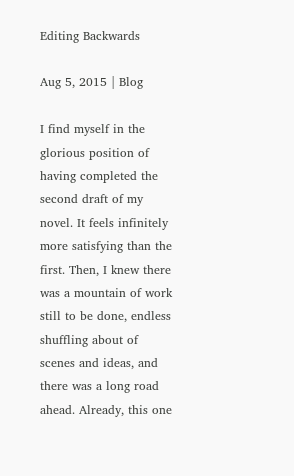Editing Backwards

Aug 5, 2015 | Blog

I find myself in the glorious position of having completed the second draft of my novel. It feels infinitely more satisfying than the first. Then, I knew there was a mountain of work still to be done, endless shuffling about of scenes and ideas, and there was a long road ahead. Already, this one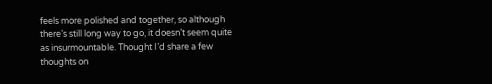feels more polished and together, so although there’s still long way to go, it doesn’t seem quite as insurmountable. Thought I’d share a few thoughts on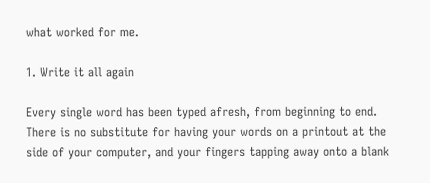what worked for me.

1. Write it all again

Every single word has been typed afresh, from beginning to end. There is no substitute for having your words on a printout at the side of your computer, and your fingers tapping away onto a blank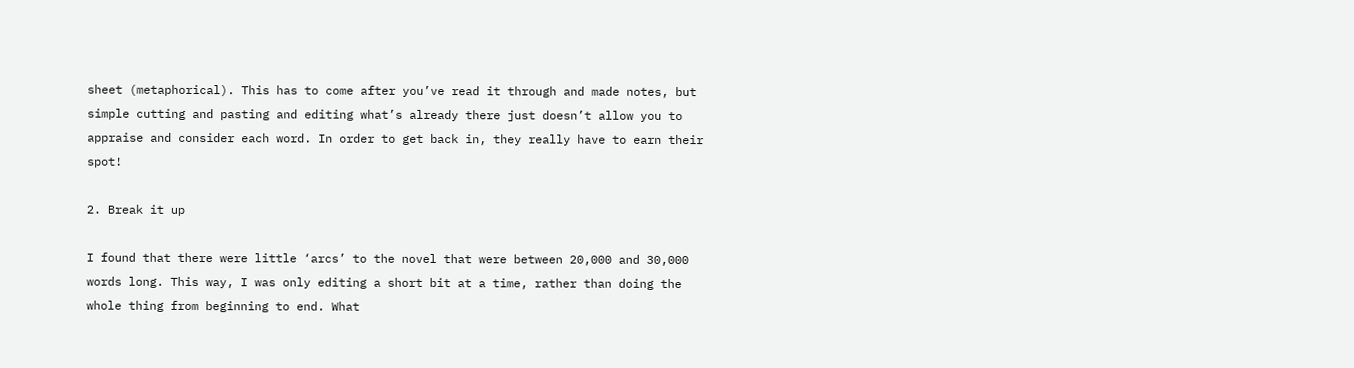sheet (metaphorical). This has to come after you’ve read it through and made notes, but simple cutting and pasting and editing what’s already there just doesn’t allow you to appraise and consider each word. In order to get back in, they really have to earn their spot!

2. Break it up

I found that there were little ‘arcs’ to the novel that were between 20,000 and 30,000 words long. This way, I was only editing a short bit at a time, rather than doing the whole thing from beginning to end. What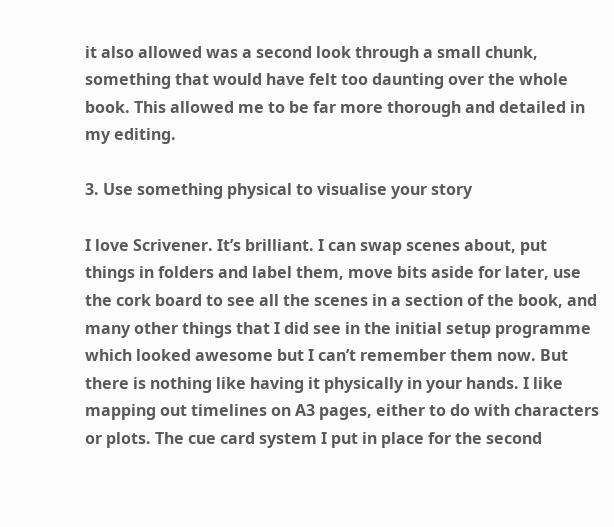it also allowed was a second look through a small chunk, something that would have felt too daunting over the whole book. This allowed me to be far more thorough and detailed in my editing.

3. Use something physical to visualise your story

I love Scrivener. It’s brilliant. I can swap scenes about, put things in folders and label them, move bits aside for later, use the cork board to see all the scenes in a section of the book, and many other things that I did see in the initial setup programme which looked awesome but I can’t remember them now. But there is nothing like having it physically in your hands. I like mapping out timelines on A3 pages, either to do with characters or plots. The cue card system I put in place for the second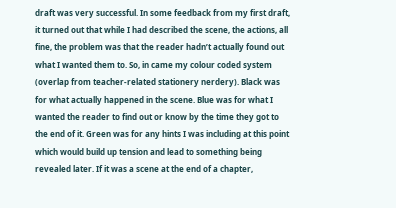draft was very successful. In some feedback from my first draft, it turned out that while I had described the scene, the actions, all fine, the problem was that the reader hadn’t actually found out what I wanted them to. So, in came my colour coded system (overlap from teacher-related stationery nerdery). Black was for what actually happened in the scene. Blue was for what I wanted the reader to find out or know by the time they got to the end of it. Green was for any hints I was including at this point which would build up tension and lead to something being revealed later. If it was a scene at the end of a chapter,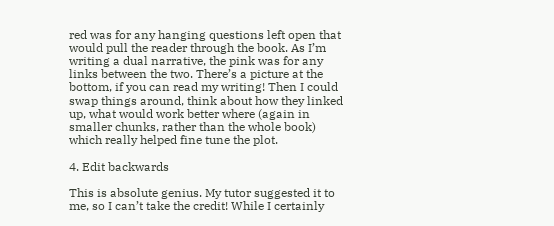red was for any hanging questions left open that would pull the reader through the book. As I’m writing a dual narrative, the pink was for any links between the two. There’s a picture at the bottom, if you can read my writing! Then I could swap things around, think about how they linked up, what would work better where (again in smaller chunks, rather than the whole book) which really helped fine tune the plot.

4. Edit backwards

This is absolute genius. My tutor suggested it to me, so I can’t take the credit! While I certainly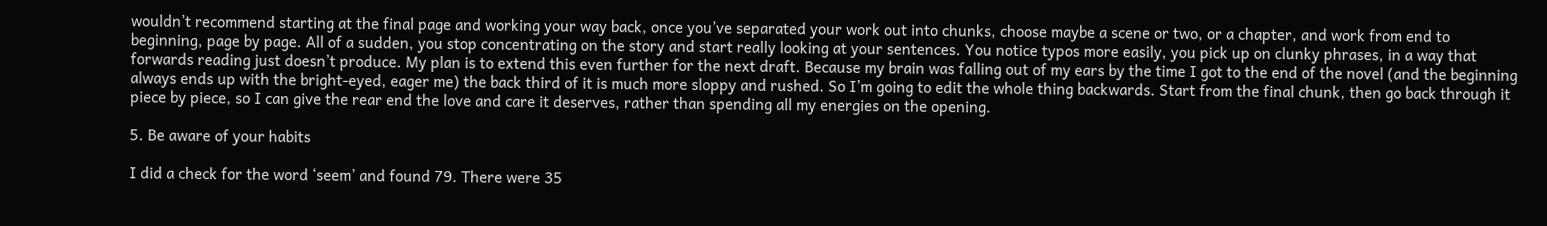wouldn’t recommend starting at the final page and working your way back, once you’ve separated your work out into chunks, choose maybe a scene or two, or a chapter, and work from end to beginning, page by page. All of a sudden, you stop concentrating on the story and start really looking at your sentences. You notice typos more easily, you pick up on clunky phrases, in a way that forwards reading just doesn’t produce. My plan is to extend this even further for the next draft. Because my brain was falling out of my ears by the time I got to the end of the novel (and the beginning always ends up with the bright-eyed, eager me) the back third of it is much more sloppy and rushed. So I’m going to edit the whole thing backwards. Start from the final chunk, then go back through it piece by piece, so I can give the rear end the love and care it deserves, rather than spending all my energies on the opening.

5. Be aware of your habits

I did a check for the word ‘seem’ and found 79. There were 35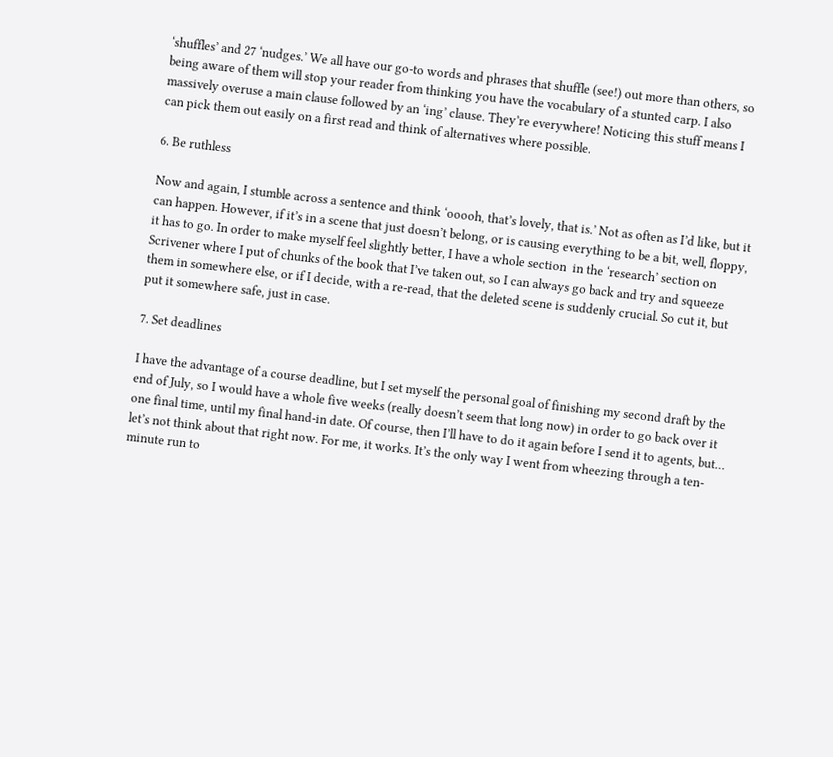‘shuffles’ and 27 ‘nudges.’ We all have our go-to words and phrases that shuffle (see!) out more than others, so being aware of them will stop your reader from thinking you have the vocabulary of a stunted carp. I also massively overuse a main clause followed by an ‘ing’ clause. They’re everywhere! Noticing this stuff means I can pick them out easily on a first read and think of alternatives where possible.

6. Be ruthless

Now and again, I stumble across a sentence and think ‘ooooh, that’s lovely, that is.’ Not as often as I’d like, but it can happen. However, if it’s in a scene that just doesn’t belong, or is causing everything to be a bit, well, floppy, it has to go. In order to make myself feel slightly better, I have a whole section  in the ‘research’ section on Scrivener where I put of chunks of the book that I’ve taken out, so I can always go back and try and squeeze them in somewhere else, or if I decide, with a re-read, that the deleted scene is suddenly crucial. So cut it, but put it somewhere safe, just in case.

7. Set deadlines

I have the advantage of a course deadline, but I set myself the personal goal of finishing my second draft by the end of July, so I would have a whole five weeks (really doesn’t seem that long now) in order to go back over it one final time, until my final hand-in date. Of course, then I’ll have to do it again before I send it to agents, but… let’s not think about that right now. For me, it works. It’s the only way I went from wheezing through a ten-minute run to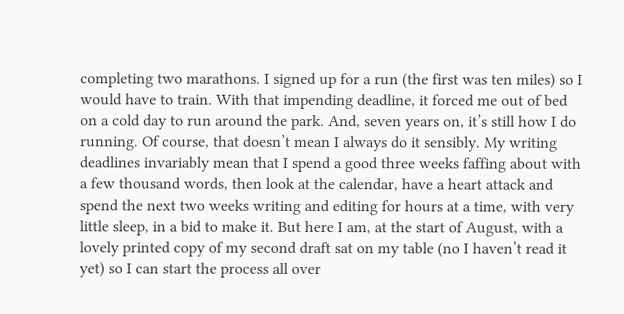completing two marathons. I signed up for a run (the first was ten miles) so I would have to train. With that impending deadline, it forced me out of bed on a cold day to run around the park. And, seven years on, it’s still how I do running. Of course, that doesn’t mean I always do it sensibly. My writing deadlines invariably mean that I spend a good three weeks faffing about with a few thousand words, then look at the calendar, have a heart attack and spend the next two weeks writing and editing for hours at a time, with very little sleep, in a bid to make it. But here I am, at the start of August, with a lovely printed copy of my second draft sat on my table (no I haven’t read it yet) so I can start the process all over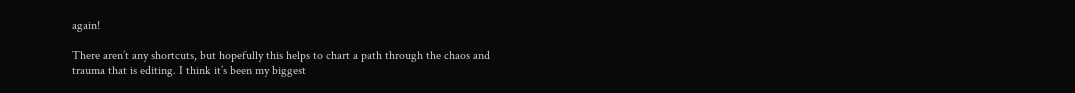again!

There aren’t any shortcuts, but hopefully this helps to chart a path through the chaos and trauma that is editing. I think it’s been my biggest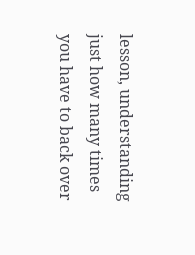lesson, understanding just how many times you have to back over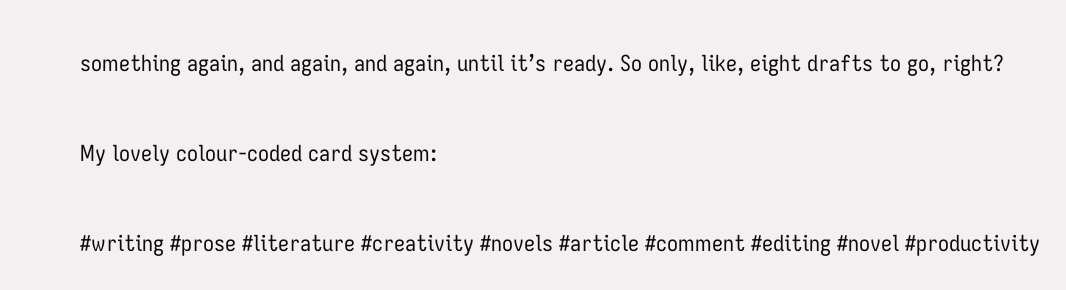something again, and again, and again, until it’s ready. So only, like, eight drafts to go, right?

My lovely colour-coded card system:

#writing #prose #literature #creativity #novels #article #comment #editing #novel #productivity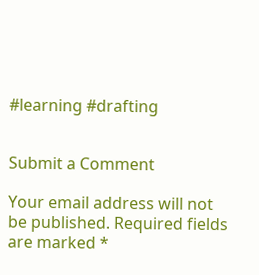#learning #drafting


Submit a Comment

Your email address will not be published. Required fields are marked *